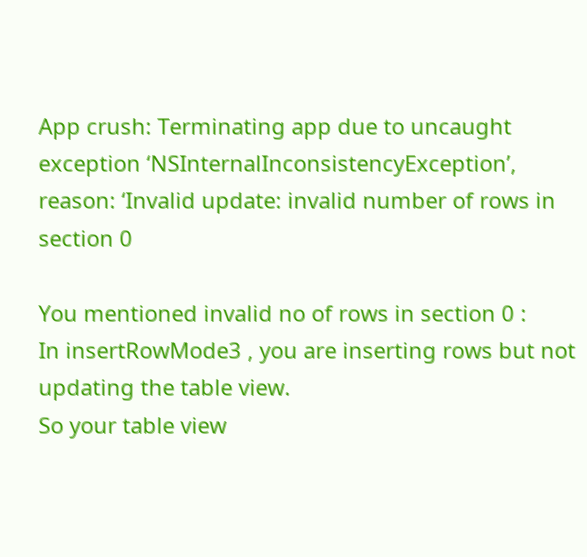App crush: Terminating app due to uncaught exception ‘NSInternalInconsistencyException’, reason: ‘Invalid update: invalid number of rows in section 0

You mentioned invalid no of rows in section 0 :
In insertRowMode3 , you are inserting rows but not updating the table view.
So your table view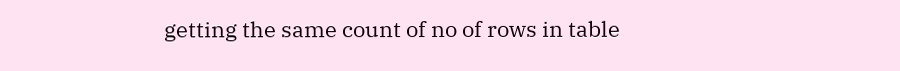getting the same count of no of rows in table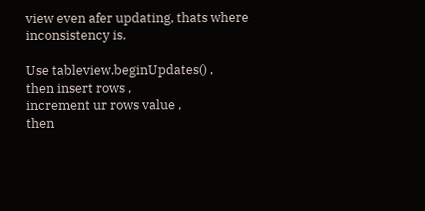view even afer updating, thats where inconsistency is.

Use tableview.beginUpdates() ,
then insert rows ,
increment ur rows value ,
then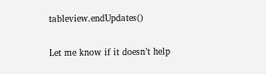tableview.endUpdates()

Let me know if it doesn’t help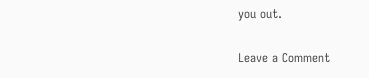you out.

Leave a Comment